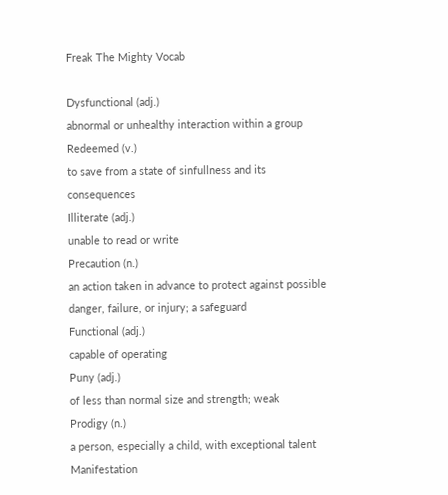Freak The Mighty Vocab

Dysfunctional (adj.)
abnormal or unhealthy interaction within a group
Redeemed (v.)
to save from a state of sinfullness and its consequences
Illiterate (adj.)
unable to read or write
Precaution (n.)
an action taken in advance to protect against possible danger, failure, or injury; a safeguard
Functional (adj.)
capable of operating
Puny (adj.)
of less than normal size and strength; weak
Prodigy (n.)
a person, especially a child, with exceptional talent
Manifestation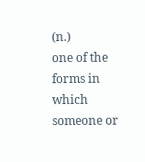(n.)
one of the forms in which someone or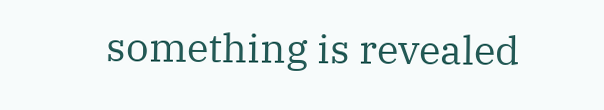something is revealed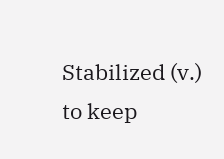Stabilized (v.)
to keep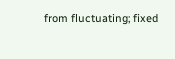from fluctuating; fixed